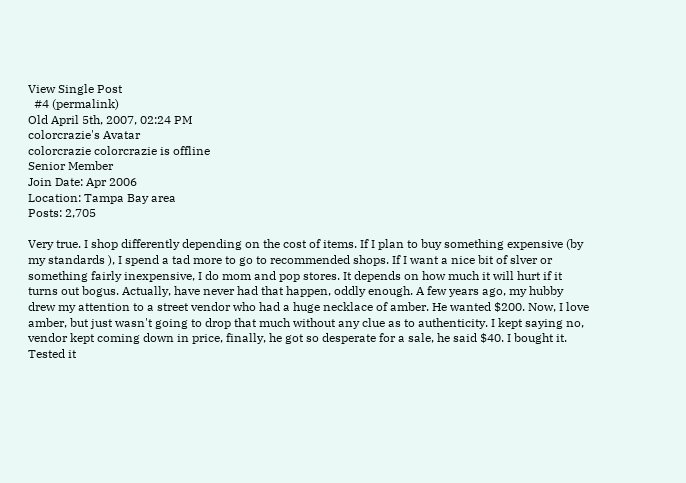View Single Post
  #4 (permalink)
Old April 5th, 2007, 02:24 PM
colorcrazie's Avatar
colorcrazie colorcrazie is offline
Senior Member
Join Date: Apr 2006
Location: Tampa Bay area
Posts: 2,705

Very true. I shop differently depending on the cost of items. If I plan to buy something expensive (by my standards ), I spend a tad more to go to recommended shops. If I want a nice bit of slver or something fairly inexpensive, I do mom and pop stores. It depends on how much it will hurt if it turns out bogus. Actually, have never had that happen, oddly enough. A few years ago, my hubby drew my attention to a street vendor who had a huge necklace of amber. He wanted $200. Now, I love amber, but just wasn't going to drop that much without any clue as to authenticity. I kept saying no, vendor kept coming down in price, finally, he got so desperate for a sale, he said $40. I bought it. Tested it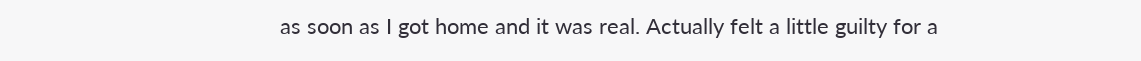as soon as I got home and it was real. Actually felt a little guilty for a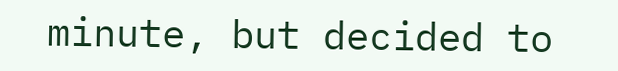minute, but decided to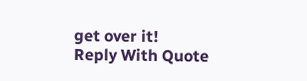get over it!
Reply With Quote